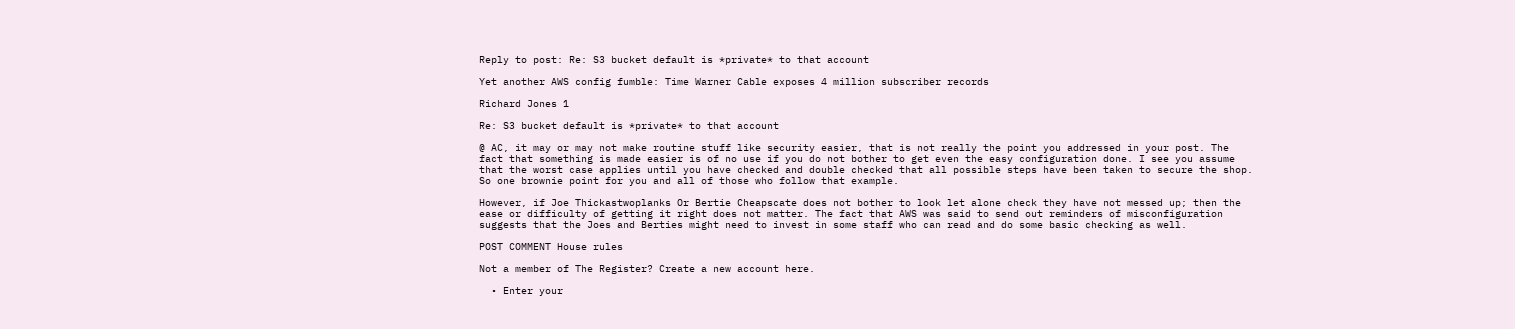Reply to post: Re: S3 bucket default is *private* to that account

Yet another AWS config fumble: Time Warner Cable exposes 4 million subscriber records

Richard Jones 1

Re: S3 bucket default is *private* to that account

@ AC, it may or may not make routine stuff like security easier, that is not really the point you addressed in your post. The fact that something is made easier is of no use if you do not bother to get even the easy configuration done. I see you assume that the worst case applies until you have checked and double checked that all possible steps have been taken to secure the shop. So one brownie point for you and all of those who follow that example.

However, if Joe Thickastwoplanks Or Bertie Cheapscate does not bother to look let alone check they have not messed up; then the ease or difficulty of getting it right does not matter. The fact that AWS was said to send out reminders of misconfiguration suggests that the Joes and Berties might need to invest in some staff who can read and do some basic checking as well.

POST COMMENT House rules

Not a member of The Register? Create a new account here.

  • Enter your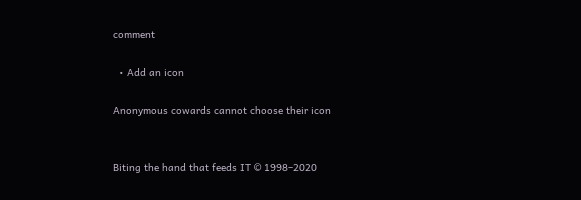comment

  • Add an icon

Anonymous cowards cannot choose their icon


Biting the hand that feeds IT © 1998–2020